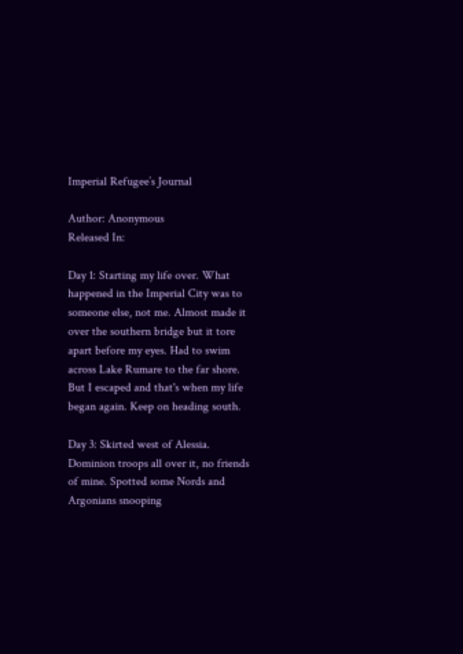Imperial Refugee’s Journal

Author: Anonymous
Released In:

Day 1: Starting my life over. What happened in the Imperial City was to someone else, not me. Almost made it over the southern bridge but it tore apart before my eyes. Had to swim across Lake Rumare to the far shore. But I escaped and that's when my life began again. Keep on heading south.

Day 3: Skirted west of Alessia. Dominion troops all over it, no friends of mine. Spotted some Nords and Argonians snooping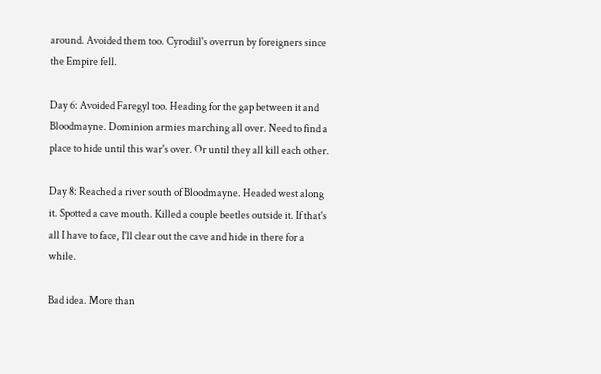around. Avoided them too. Cyrodiil's overrun by foreigners since the Empire fell.

Day 6: Avoided Faregyl too. Heading for the gap between it and Bloodmayne. Dominion armies marching all over. Need to find a place to hide until this war's over. Or until they all kill each other.

Day 8: Reached a river south of Bloodmayne. Headed west along it. Spotted a cave mouth. Killed a couple beetles outside it. If that's all I have to face, I'll clear out the cave and hide in there for a while.

Bad idea. More than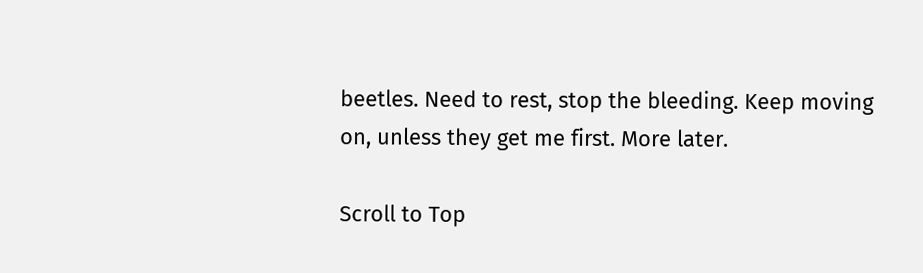beetles. Need to rest, stop the bleeding. Keep moving on, unless they get me first. More later.

Scroll to Top